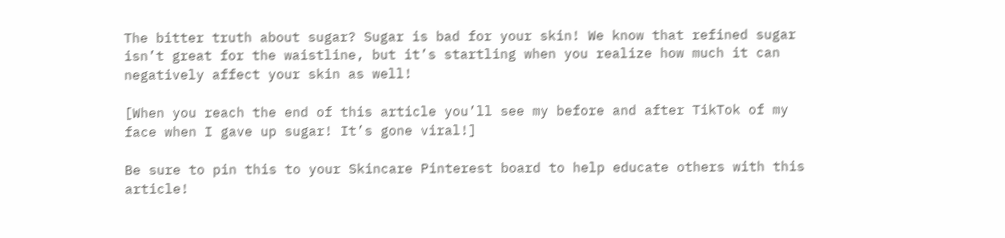The bitter truth about sugar? Sugar is bad for your skin! We know that refined sugar isn’t great for the waistline, but it’s startling when you realize how much it can negatively affect your skin as well!

[When you reach the end of this article you’ll see my before and after TikTok of my face when I gave up sugar! It’s gone viral!]

Be sure to pin this to your Skincare Pinterest board to help educate others with this article!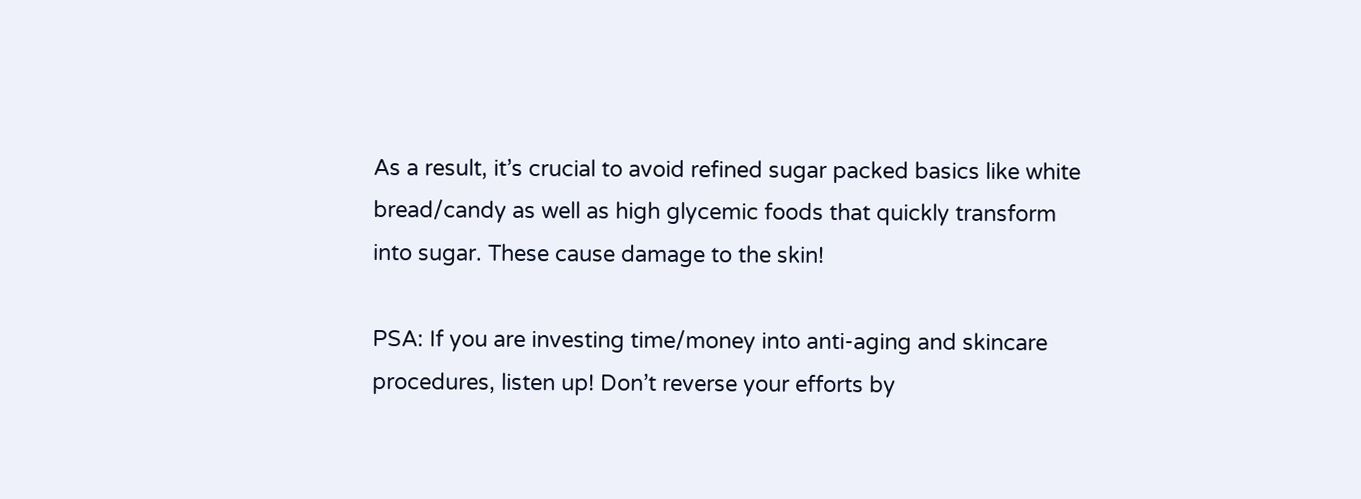As a result, it’s crucial to avoid refined sugar packed basics like white bread/candy as well as high glycemic foods that quickly transform into sugar. These cause damage to the skin!

PSA: If you are investing time/money into anti-aging and skincare procedures, listen up! Don’t reverse your efforts by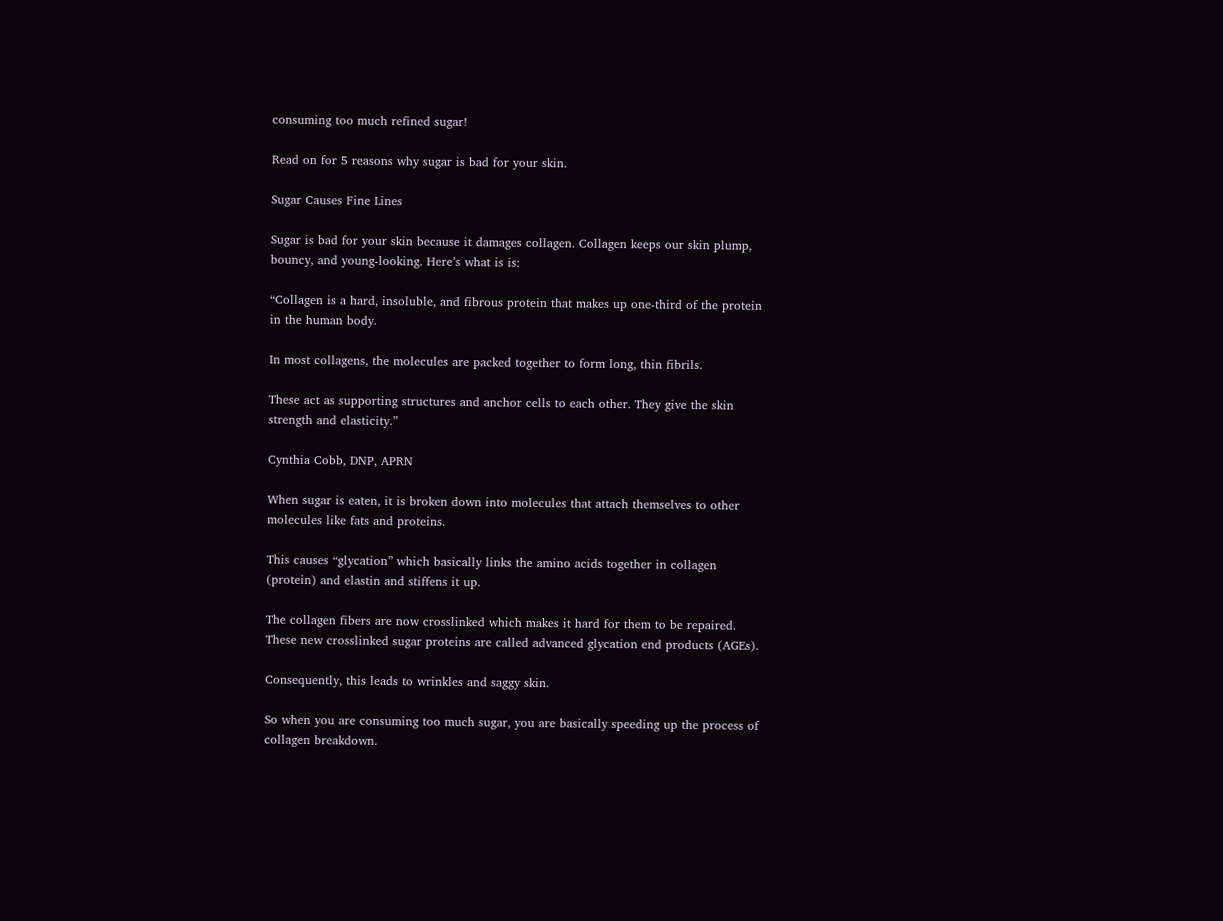consuming too much refined sugar!

Read on for 5 reasons why sugar is bad for your skin.

Sugar Causes Fine Lines

Sugar is bad for your skin because it damages collagen. Collagen keeps our skin plump, bouncy, and young-looking. Here’s what is is:

“Collagen is a hard, insoluble, and fibrous protein that makes up one-third of the protein in the human body.

In most collagens, the molecules are packed together to form long, thin fibrils.

These act as supporting structures and anchor cells to each other. They give the skin strength and elasticity.”

Cynthia Cobb, DNP, APRN

When sugar is eaten, it is broken down into molecules that attach themselves to other molecules like fats and proteins.

This causes “glycation” which basically links the amino acids together in collagen (protein) and elastin and stiffens it up.

The collagen fibers are now crosslinked which makes it hard for them to be repaired. These new crosslinked sugar proteins are called advanced glycation end products (AGEs).

Consequently, this leads to wrinkles and saggy skin.

So when you are consuming too much sugar, you are basically speeding up the process of collagen breakdown.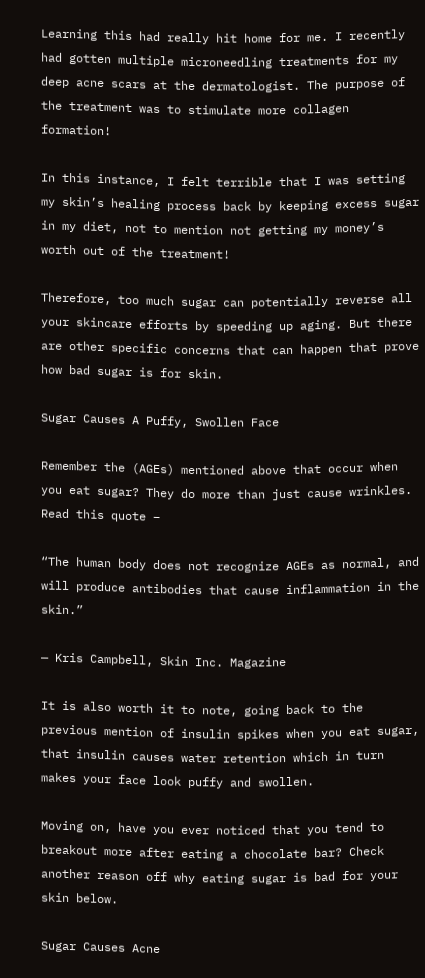Learning this had really hit home for me. I recently had gotten multiple microneedling treatments for my deep acne scars at the dermatologist. The purpose of the treatment was to stimulate more collagen formation!

In this instance, I felt terrible that I was setting my skin’s healing process back by keeping excess sugar in my diet, not to mention not getting my money’s worth out of the treatment!

Therefore, too much sugar can potentially reverse all your skincare efforts by speeding up aging. But there are other specific concerns that can happen that prove how bad sugar is for skin.

Sugar Causes A Puffy, Swollen Face

Remember the (AGEs) mentioned above that occur when you eat sugar? They do more than just cause wrinkles. Read this quote –

“The human body does not recognize AGEs as normal, and will produce antibodies that cause inflammation in the skin.”

— Kris Campbell, Skin Inc. Magazine

It is also worth it to note, going back to the previous mention of insulin spikes when you eat sugar, that insulin causes water retention which in turn makes your face look puffy and swollen.

Moving on, have you ever noticed that you tend to breakout more after eating a chocolate bar? Check another reason off why eating sugar is bad for your skin below.

Sugar Causes Acne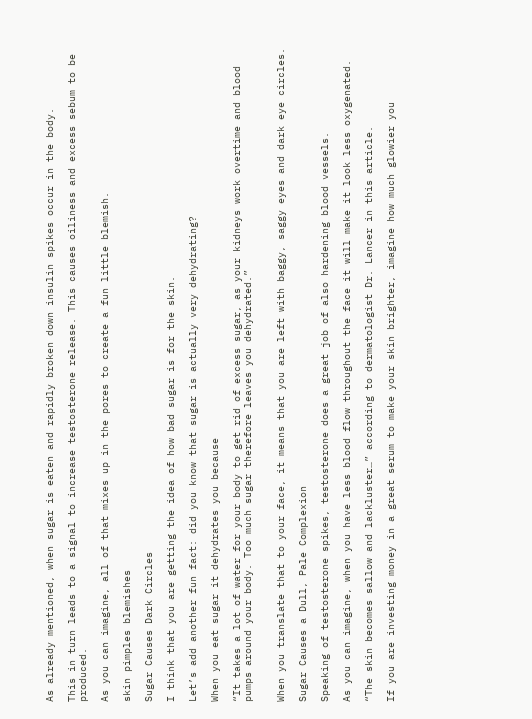As already mentioned, when sugar is eaten and rapidly broken down insulin spikes occur in the body.

This in turn leads to a signal to increase testosterone release. This causes oiliness and excess sebum to be produced.

As you can imagine, all of that mixes up in the pores to create a fun little blemish.

skin pimples blemishes

Sugar Causes Dark Circles

I think that you are getting the idea of how bad sugar is for the skin.

Let’s add another fun fact: did you know that sugar is actually very dehydrating?

When you eat sugar it dehydrates you because

“It takes a lot of water for your body to get rid of excess sugar, as your kidneys work overtime and blood pumps around your body. Too much sugar therefore leaves you dehydrated.”


When you translate that to your face, it means that you are left with baggy, saggy eyes and dark eye circles.

Sugar Causes a Dull, Pale Complexion

Speaking of testosterone spikes, testosterone does a great job of also hardening blood vessels.

As you can imagine, when you have less blood flow throughout the face it will make it look less oxygenated.

“The skin becomes sallow and lackluster…” according to dermatologist Dr. Lancer in this article.

If you are investing money in a great serum to make your skin brighter, imagine how much glowier you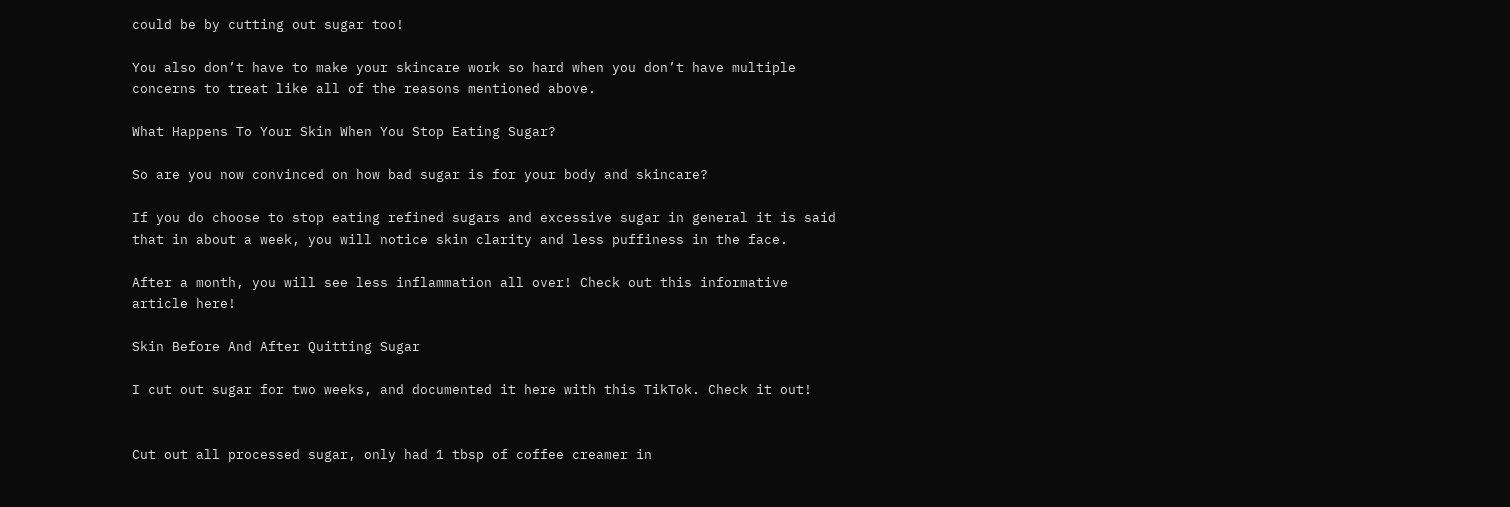could be by cutting out sugar too!

You also don’t have to make your skincare work so hard when you don’t have multiple concerns to treat like all of the reasons mentioned above.

What Happens To Your Skin When You Stop Eating Sugar?

So are you now convinced on how bad sugar is for your body and skincare?

If you do choose to stop eating refined sugars and excessive sugar in general it is said that in about a week, you will notice skin clarity and less puffiness in the face.

After a month, you will see less inflammation all over! Check out this informative article here!

Skin Before And After Quitting Sugar

I cut out sugar for two weeks, and documented it here with this TikTok. Check it out!


Cut out all processed sugar, only had 1 tbsp of coffee creamer in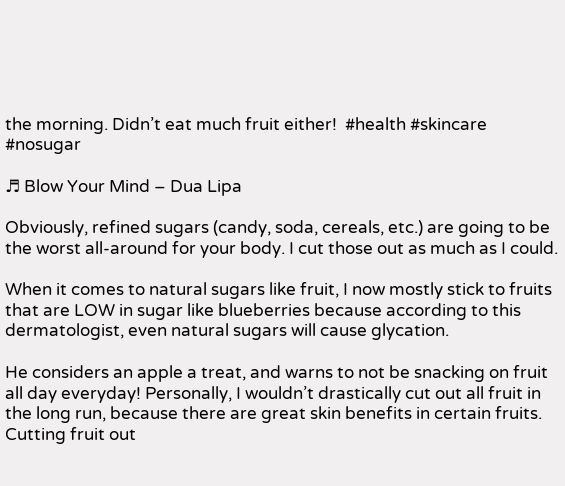the morning. Didn’t eat much fruit either!  #health #skincare #nosugar

♬ Blow Your Mind – Dua Lipa

Obviously, refined sugars (candy, soda, cereals, etc.) are going to be the worst all-around for your body. I cut those out as much as I could.

When it comes to natural sugars like fruit, I now mostly stick to fruits that are LOW in sugar like blueberries because according to this dermatologist, even natural sugars will cause glycation.

He considers an apple a treat, and warns to not be snacking on fruit all day everyday! Personally, I wouldn’t drastically cut out all fruit in the long run, because there are great skin benefits in certain fruits. Cutting fruit out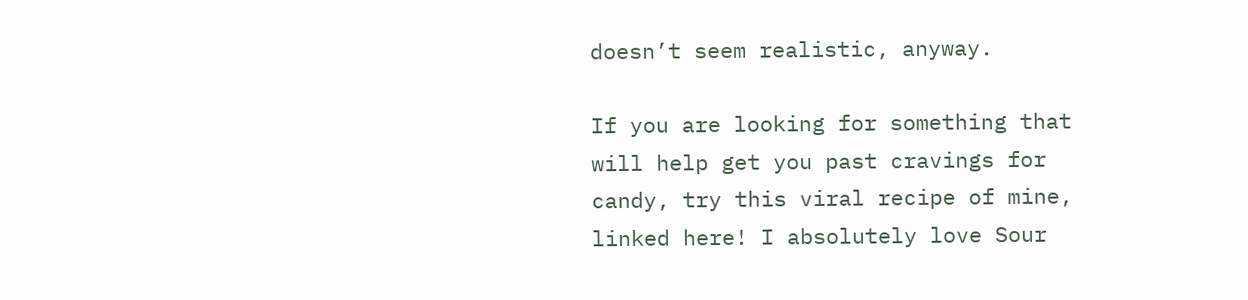doesn’t seem realistic, anyway.

If you are looking for something that will help get you past cravings for candy, try this viral recipe of mine, linked here! I absolutely love Sour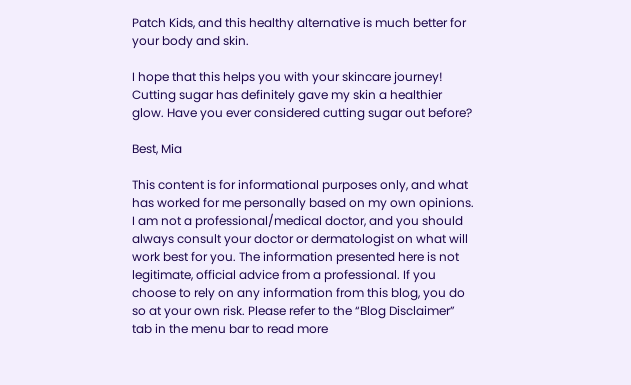Patch Kids, and this healthy alternative is much better for your body and skin.

I hope that this helps you with your skincare journey! Cutting sugar has definitely gave my skin a healthier glow. Have you ever considered cutting sugar out before?

Best, Mia

This content is for informational purposes only, and what has worked for me personally based on my own opinions. I am not a professional/medical doctor, and you should always consult your doctor or dermatologist on what will work best for you. The information presented here is not legitimate, official advice from a professional. If you choose to rely on any information from this blog, you do so at your own risk. Please refer to the “Blog Disclaimer” tab in the menu bar to read more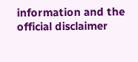information and the official disclaimer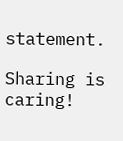statement.

Sharing is caring!